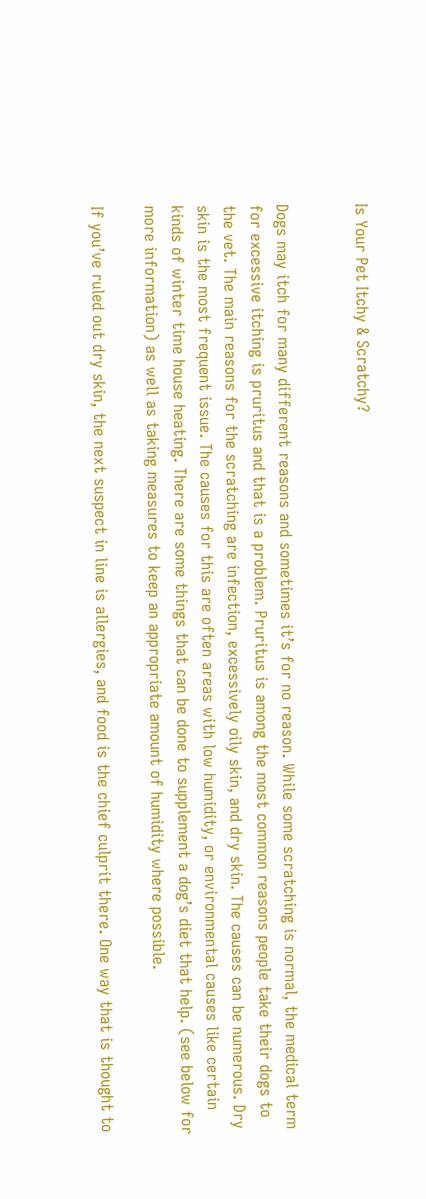Is Your Pet Itchy & Scratchy?


Dogs may itch for many different reasons and sometimes it’s for no reason. While some scratching is normal, the medical term for excessive itching is pruritus and that is a problem. Pruritus is among the most common reasons people take their dogs to the vet. The main reasons for the scratching are infection, excessively oily skin, and dry skin. The causes can be numerous. Dry skin is the most frequent issue. The causes for this are often areas with low humidity, or environmental causes like certain kinds of winter time house heating. There are some things that can be done to supplement a dog’s diet that help. (see below for more information) as well as taking measures to keep an appropriate amount of humidity where possible.

If you’ve ruled out dry skin, the next suspect in line is allergies, and food is the chief culprit there. One way that is thought to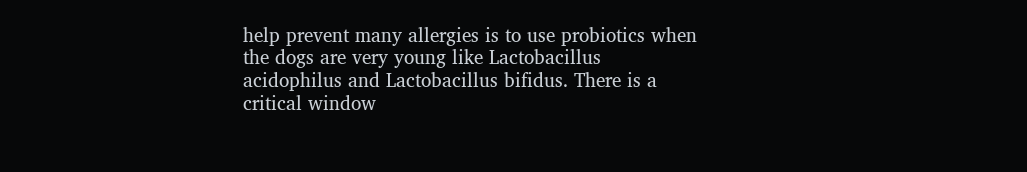help prevent many allergies is to use probiotics when the dogs are very young like Lactobacillus acidophilus and Lactobacillus bifidus. There is a critical window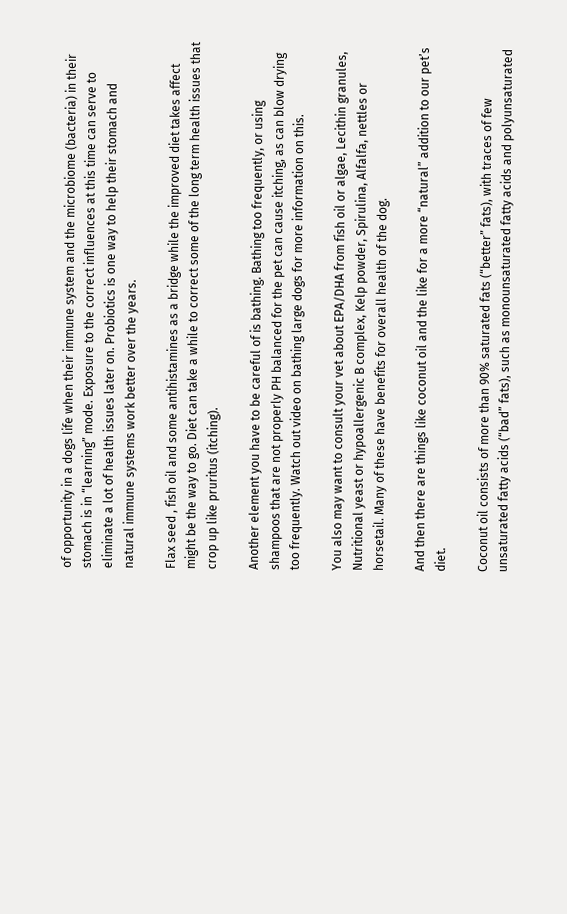of opportunity in a dogs life when their immune system and the microbiome (bacteria) in their stomach is in “learning” mode. Exposure to the correct influences at this time can serve to eliminate a lot of health issues later on. Probiotics is one way to help their stomach and natural immune systems work better over the years.

Flax seed , fish oil and some antihistamines as a bridge while the improved diet takes affect might be the way to go. Diet can take a while to correct some of the long term health issues that crop up like pruritus (itching).

Another element you have to be careful of is bathing. Bathing too frequently, or using shampoos that are not properly PH balanced for the pet can cause itching, as can blow drying too frequently. Watch out video on bathing large dogs for more information on this.

You also may want to consult your vet about EPA/DHA from fish oil or algae, Lecithin granules, Nutritional yeast or hypoallergenic B complex, Kelp powder, Spirulina, Alfalfa, nettles or horsetail. Many of these have benefits for overall health of the dog.

And then there are things like coconut oil and the like for a more “natural” addition to our pet’s diet.

Coconut oil consists of more than 90% saturated fats (“better” fats), with traces of few unsaturated fatty acids (“bad” fats), such as monounsaturated fatty acids and polyunsaturated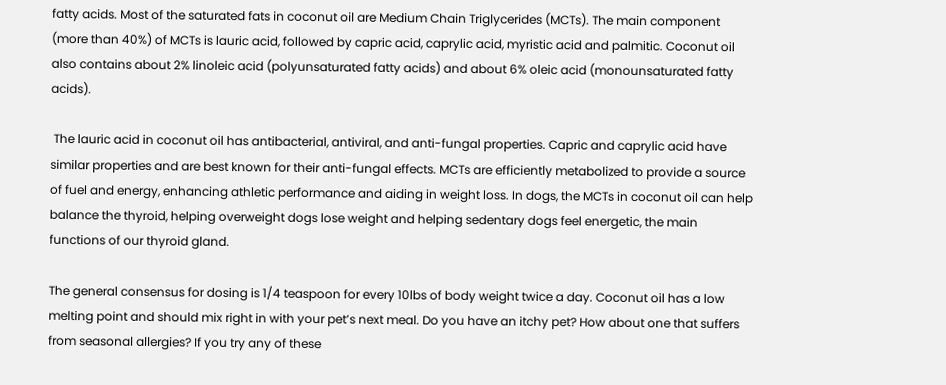fatty acids. Most of the saturated fats in coconut oil are Medium Chain Triglycerides (MCTs). The main component (more than 40%) of MCTs is lauric acid, followed by capric acid, caprylic acid, myristic acid and palmitic. Coconut oil also contains about 2% linoleic acid (polyunsaturated fatty acids) and about 6% oleic acid (monounsaturated fatty acids).

 The lauric acid in coconut oil has antibacterial, antiviral, and anti-fungal properties. Capric and caprylic acid have similar properties and are best known for their anti-fungal effects. MCTs are efficiently metabolized to provide a source of fuel and energy, enhancing athletic performance and aiding in weight loss. In dogs, the MCTs in coconut oil can help balance the thyroid, helping overweight dogs lose weight and helping sedentary dogs feel energetic, the main functions of our thyroid gland.

The general consensus for dosing is 1/4 teaspoon for every 10lbs of body weight twice a day. Coconut oil has a low melting point and should mix right in with your pet’s next meal. Do you have an itchy pet? How about one that suffers from seasonal allergies? If you try any of these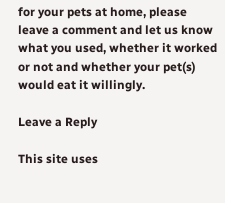for your pets at home, please leave a comment and let us know what you used, whether it worked or not and whether your pet(s) would eat it willingly.

Leave a Reply

This site uses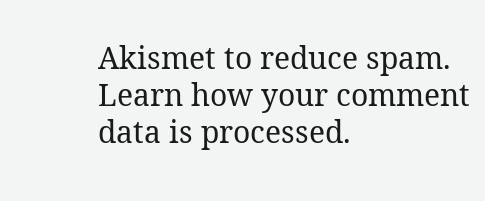Akismet to reduce spam. Learn how your comment data is processed.